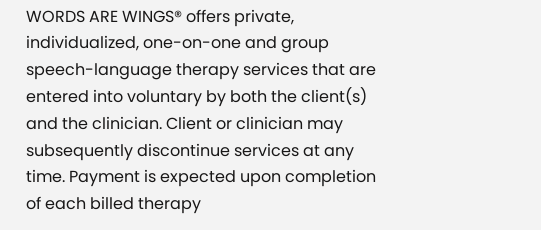WORDS ARE WINGS® offers private, individualized, one-on-one and group speech-language therapy services that are entered into voluntary by both the client(s) and the clinician. Client or clinician may subsequently discontinue services at any time. Payment is expected upon completion of each billed therapy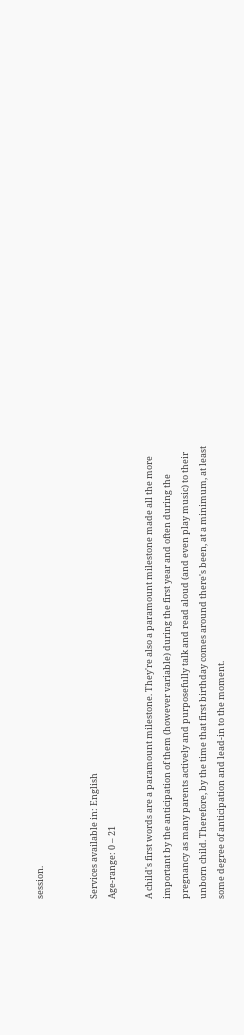session.


Services available in: English
Age-range: 0 – 21

A child's first words are a paramount milestone. They're also a paramount milestone made all the more important by the anticipation of them (however variable) during the first year and often during the pregnancy as many parents actively and purposefully talk and read aloud (and even play music) to their unborn child. Therefore, by the time that first birthday comes around there's been, at a minimum, at least some degree of anticipation and lead-in to the moment.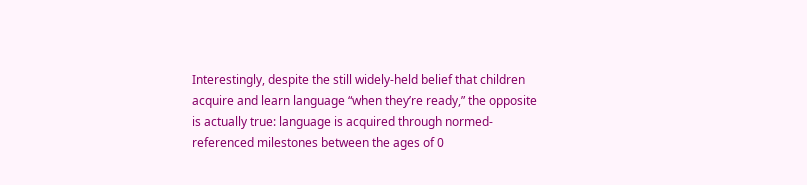Interestingly, despite the still widely-held belief that children acquire and learn language “when they’re ready,” the opposite is actually true: language is acquired through normed-referenced milestones between the ages of 0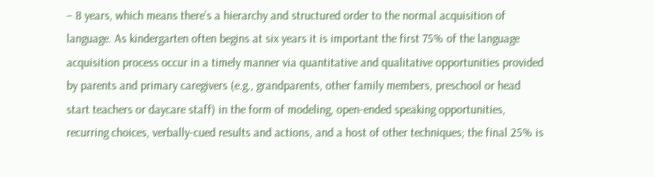– 8 years, which means there’s a hierarchy and structured order to the normal acquisition of language. As kindergarten often begins at six years it is important the first 75% of the language acquisition process occur in a timely manner via quantitative and qualitative opportunities provided by parents and primary caregivers (e.g., grandparents, other family members, preschool or head start teachers or daycare staff) in the form of modeling, open-ended speaking opportunities, recurring choices, verbally-cued results and actions, and a host of other techniques; the final 25% is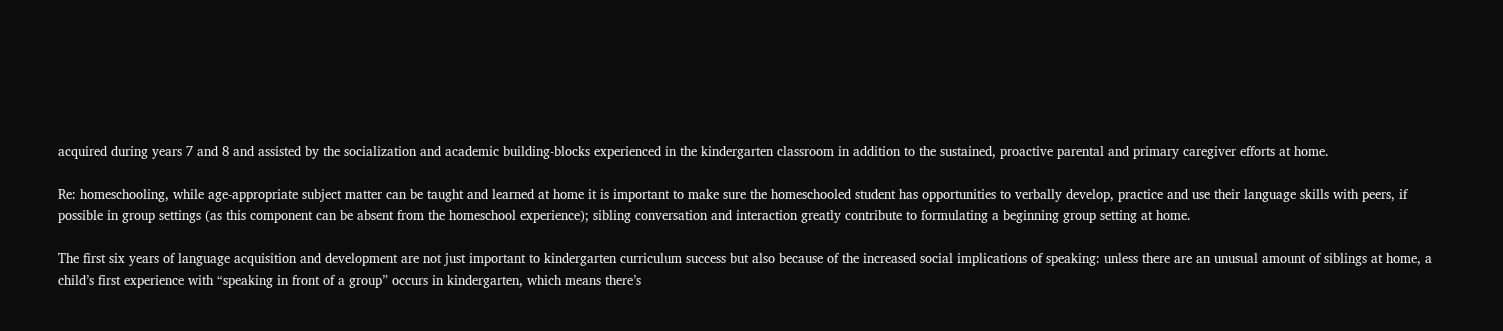acquired during years 7 and 8 and assisted by the socialization and academic building-blocks experienced in the kindergarten classroom in addition to the sustained, proactive parental and primary caregiver efforts at home.

Re: homeschooling, while age-appropriate subject matter can be taught and learned at home it is important to make sure the homeschooled student has opportunities to verbally develop, practice and use their language skills with peers, if possible in group settings (as this component can be absent from the homeschool experience); sibling conversation and interaction greatly contribute to formulating a beginning group setting at home.

The first six years of language acquisition and development are not just important to kindergarten curriculum success but also because of the increased social implications of speaking: unless there are an unusual amount of siblings at home, a child’s first experience with “speaking in front of a group” occurs in kindergarten, which means there’s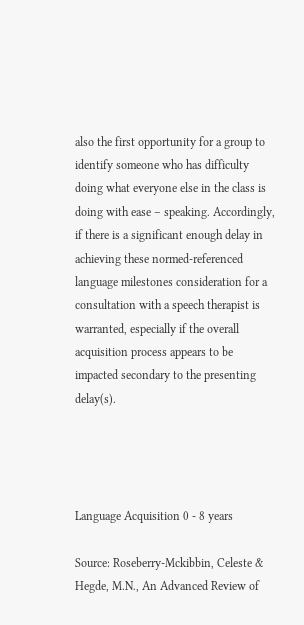also the first opportunity for a group to identify someone who has difficulty doing what everyone else in the class is doing with ease – speaking. Accordingly, if there is a significant enough delay in achieving these normed-referenced language milestones consideration for a consultation with a speech therapist is warranted, especially if the overall acquisition process appears to be impacted secondary to the presenting delay(s).




Language Acquisition 0 - 8 years

Source: Roseberry-Mckibbin, Celeste & Hegde, M.N., An Advanced Review of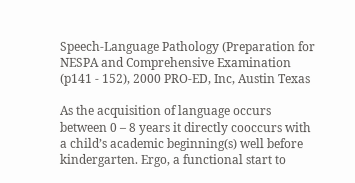Speech-Language Pathology (Preparation for NESPA and Comprehensive Examination (p141 - 152), 2000 PRO-ED, Inc, Austin Texas

As the acquisition of language occurs between 0 – 8 years it directly cooccurs with a child’s academic beginning(s) well before kindergarten. Ergo, a functional start to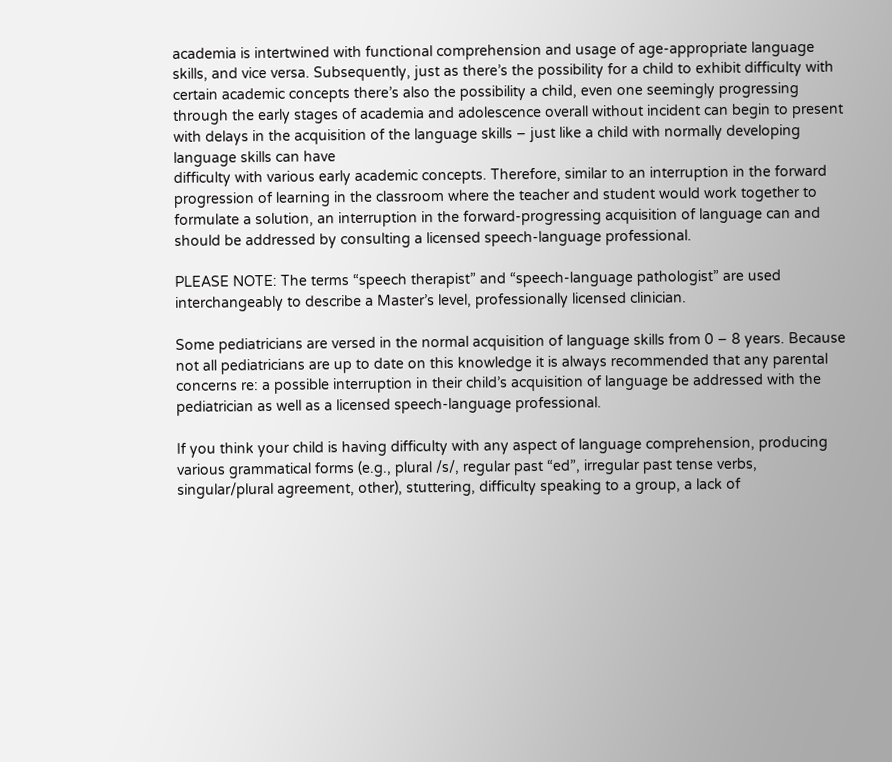academia is intertwined with functional comprehension and usage of age-appropriate language skills, and vice versa. Subsequently, just as there’s the possibility for a child to exhibit difficulty with certain academic concepts there’s also the possibility a child, even one seemingly progressing through the early stages of academia and adolescence overall without incident can begin to present with delays in the acquisition of the language skills – just like a child with normally developing language skills can have
difficulty with various early academic concepts. Therefore, similar to an interruption in the forward progression of learning in the classroom where the teacher and student would work together to formulate a solution, an interruption in the forward-progressing acquisition of language can and should be addressed by consulting a licensed speech-language professional.

PLEASE NOTE: The terms “speech therapist” and “speech-language pathologist” are used interchangeably to describe a Master’s level, professionally licensed clinician.

Some pediatricians are versed in the normal acquisition of language skills from 0 – 8 years. Because not all pediatricians are up to date on this knowledge it is always recommended that any parental concerns re: a possible interruption in their child’s acquisition of language be addressed with the pediatrician as well as a licensed speech-language professional.

If you think your child is having difficulty with any aspect of language comprehension, producing various grammatical forms (e.g., plural /s/, regular past “ed”, irregular past tense verbs, singular/plural agreement, other), stuttering, difficulty speaking to a group, a lack of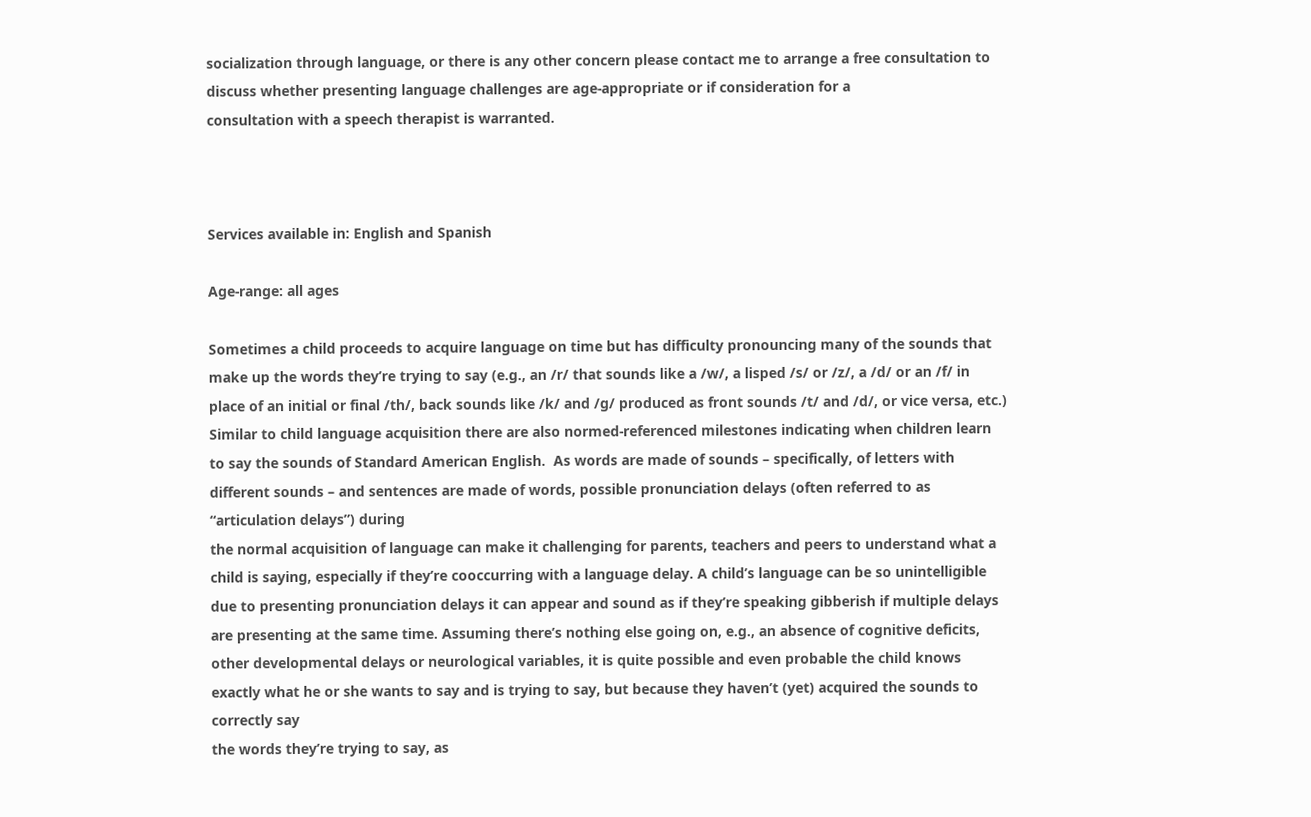socialization through language, or there is any other concern please contact me to arrange a free consultation to discuss whether presenting language challenges are age-appropriate or if consideration for a
consultation with a speech therapist is warranted.



Services available in: English and Spanish

Age-range: all ages

Sometimes a child proceeds to acquire language on time but has difficulty pronouncing many of the sounds that make up the words they’re trying to say (e.g., an /r/ that sounds like a /w/, a lisped /s/ or /z/, a /d/ or an /f/ in place of an initial or final /th/, back sounds like /k/ and /g/ produced as front sounds /t/ and /d/, or vice versa, etc.) Similar to child language acquisition there are also normed-referenced milestones indicating when children learn to say the sounds of Standard American English.  As words are made of sounds – specifically, of letters with different sounds – and sentences are made of words, possible pronunciation delays (often referred to as “articulation delays”) during
the normal acquisition of language can make it challenging for parents, teachers and peers to understand what a child is saying, especially if they’re cooccurring with a language delay. A child’s language can be so unintelligible due to presenting pronunciation delays it can appear and sound as if they’re speaking gibberish if multiple delays are presenting at the same time. Assuming there’s nothing else going on, e.g., an absence of cognitive deficits, other developmental delays or neurological variables, it is quite possible and even probable the child knows exactly what he or she wants to say and is trying to say, but because they haven’t (yet) acquired the sounds to correctly say
the words they’re trying to say, as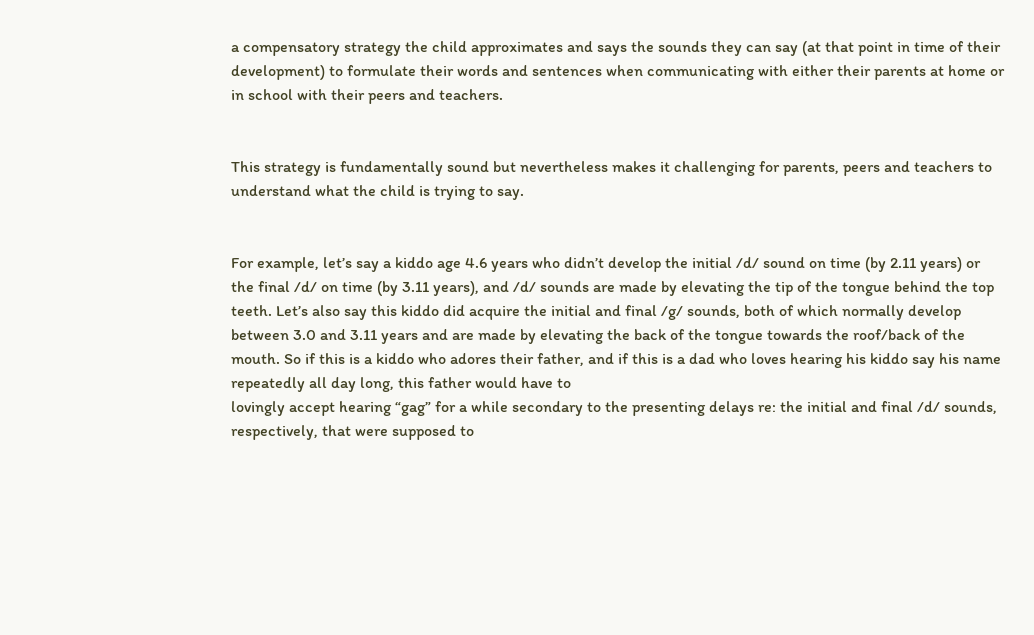a compensatory strategy the child approximates and says the sounds they can say (at that point in time of their development) to formulate their words and sentences when communicating with either their parents at home or in school with their peers and teachers.


This strategy is fundamentally sound but nevertheless makes it challenging for parents, peers and teachers to understand what the child is trying to say.


For example, let’s say a kiddo age 4.6 years who didn’t develop the initial /d/ sound on time (by 2.11 years) or the final /d/ on time (by 3.11 years), and /d/ sounds are made by elevating the tip of the tongue behind the top teeth. Let’s also say this kiddo did acquire the initial and final /g/ sounds, both of which normally develop between 3.0 and 3.11 years and are made by elevating the back of the tongue towards the roof/back of the mouth. So if this is a kiddo who adores their father, and if this is a dad who loves hearing his kiddo say his name repeatedly all day long, this father would have to
lovingly accept hearing “gag” for a while secondary to the presenting delays re: the initial and final /d/ sounds, respectively, that were supposed to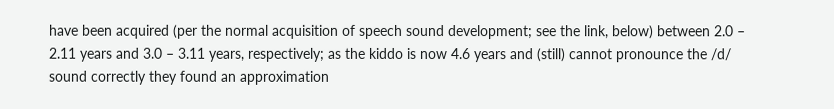have been acquired (per the normal acquisition of speech sound development; see the link, below) between 2.0 – 2.11 years and 3.0 – 3.11 years, respectively; as the kiddo is now 4.6 years and (still) cannot pronounce the /d/ sound correctly they found an approximation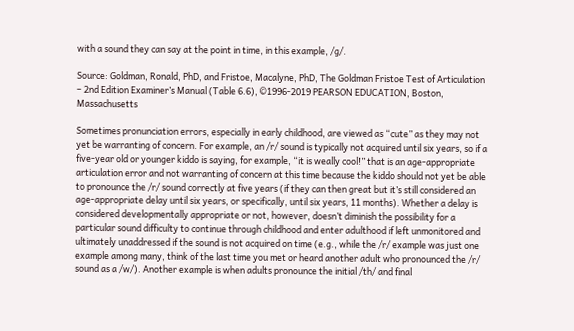with a sound they can say at the point in time, in this example, /g/.

Source: Goldman, Ronald, PhD, and Fristoe, Macalyne, PhD, The Goldman Fristoe Test of Articulation – 2nd Edition Examiner’s Manual (Table 6.6), ©1996-2019 PEARSON EDUCATION, Boston, Massachusetts

Sometimes pronunciation errors, especially in early childhood, are viewed as “cute” as they may not yet be warranting of concern. For example, an /r/ sound is typically not acquired until six years, so if a five-year old or younger kiddo is saying, for example, “it is weally cool!” that is an age-appropriate articulation error and not warranting of concern at this time because the kiddo should not yet be able to pronounce the /r/ sound correctly at five years (if they can then great but it’s still considered an age-appropriate delay until six years, or specifically, until six years, 11 months). Whether a delay is considered developmentally appropriate or not, however, doesn’t diminish the possibility for a particular sound difficulty to continue through childhood and enter adulthood if left unmonitored and ultimately unaddressed if the sound is not acquired on time (e.g., while the /r/ example was just one example among many, think of the last time you met or heard another adult who pronounced the /r/ sound as a /w/). Another example is when adults pronounce the initial /th/ and final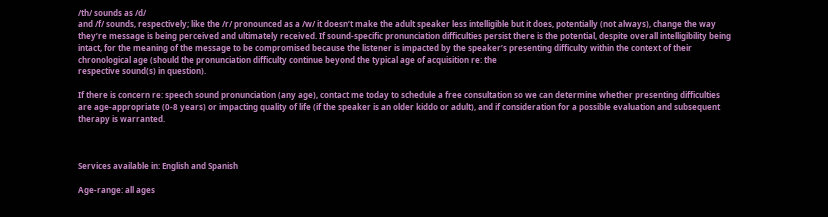/th/ sounds as /d/
and /f/ sounds, respectively; like the /r/ pronounced as a /w/ it doesn’t make the adult speaker less intelligible but it does, potentially (not always), change the way they’re message is being perceived and ultimately received. If sound-specific pronunciation difficulties persist there is the potential, despite overall intelligibility being intact, for the meaning of the message to be compromised because the listener is impacted by the speaker’s presenting difficulty within the context of their chronological age (should the pronunciation difficulty continue beyond the typical age of acquisition re: the
respective sound(s) in question).

If there is concern re: speech sound pronunciation (any age), contact me today to schedule a free consultation so we can determine whether presenting difficulties are age-appropriate (0-8 years) or impacting quality of life (if the speaker is an older kiddo or adult), and if consideration for a possible evaluation and subsequent therapy is warranted.



Services available in: English and Spanish

Age-range: all ages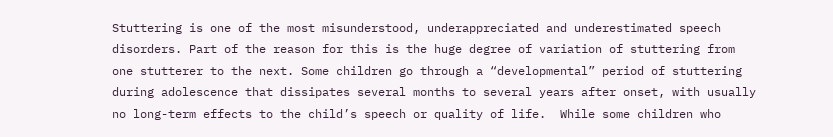Stuttering is one of the most misunderstood, underappreciated and underestimated speech disorders. Part of the reason for this is the huge degree of variation of stuttering from one stutterer to the next. Some children go through a “developmental” period of stuttering during adolescence that dissipates several months to several years after onset, with usually no long-term effects to the child’s speech or quality of life.  While some children who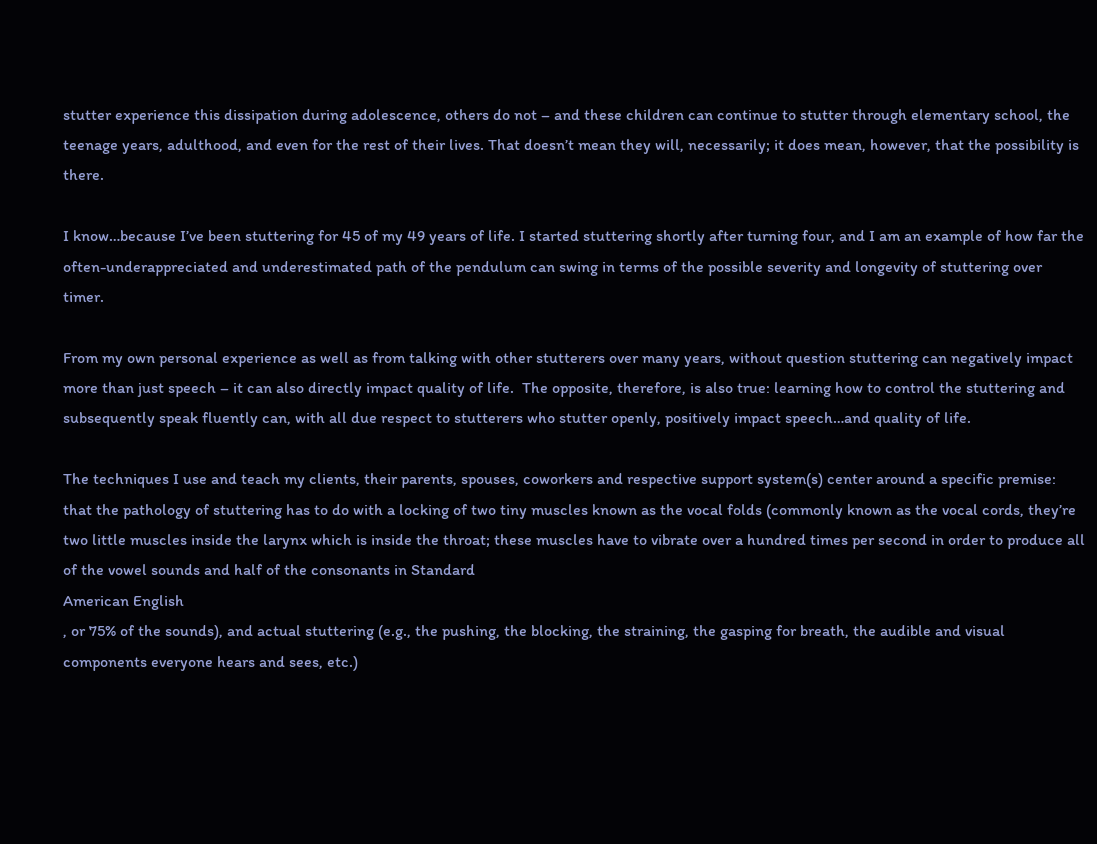stutter experience this dissipation during adolescence, others do not – and these children can continue to stutter through elementary school, the teenage years, adulthood, and even for the rest of their lives. That doesn’t mean they will, necessarily; it does mean, however, that the possibility is there.

I know…because I’ve been stuttering for 45 of my 49 years of life. I started stuttering shortly after turning four, and I am an example of how far the often-underappreciated and underestimated path of the pendulum can swing in terms of the possible severity and longevity of stuttering over timer.

From my own personal experience as well as from talking with other stutterers over many years, without question stuttering can negatively impact more than just speech – it can also directly impact quality of life.  The opposite, therefore, is also true: learning how to control the stuttering and subsequently speak fluently can, with all due respect to stutterers who stutter openly, positively impact speech…and quality of life.

The techniques I use and teach my clients, their parents, spouses, coworkers and respective support system(s) center around a specific premise: that the pathology of stuttering has to do with a locking of two tiny muscles known as the vocal folds (commonly known as the vocal cords, they’re two little muscles inside the larynx which is inside the throat; these muscles have to vibrate over a hundred times per second in order to produce all of the vowel sounds and half of the consonants in Standard
American English
, or 75% of the sounds), and actual stuttering (e.g., the pushing, the blocking, the straining, the gasping for breath, the audible and visual components everyone hears and sees, etc.)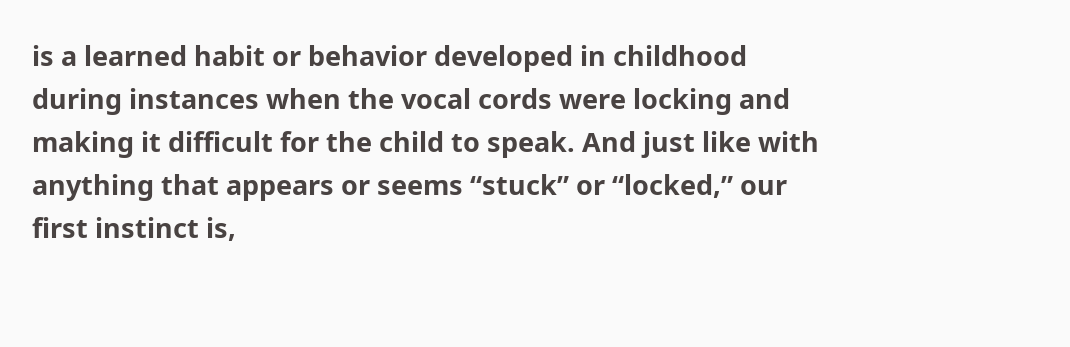is a learned habit or behavior developed in childhood during instances when the vocal cords were locking and making it difficult for the child to speak. And just like with anything that appears or seems “stuck” or “locked,” our first instinct is,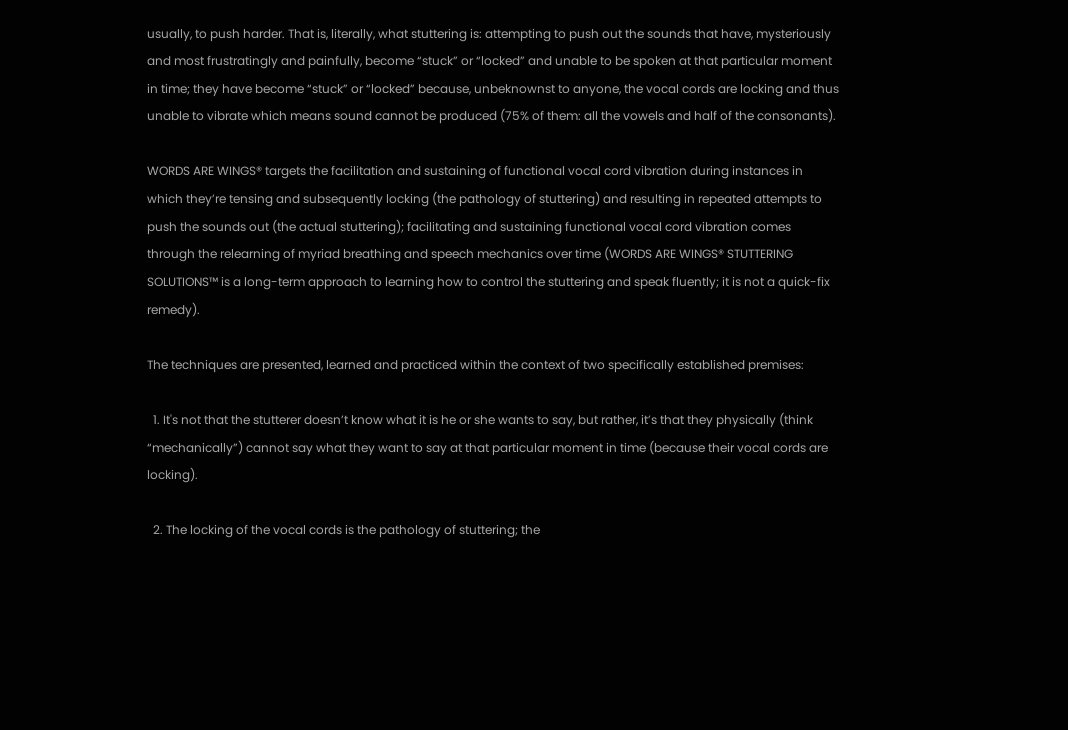usually, to push harder. That is, literally, what stuttering is: attempting to push out the sounds that have, mysteriously and most frustratingly and painfully, become “stuck” or “locked” and unable to be spoken at that particular moment in time; they have become “stuck” or “locked” because, unbeknownst to anyone, the vocal cords are locking and thus unable to vibrate which means sound cannot be produced (75% of them: all the vowels and half of the consonants).

WORDS ARE WINGS® targets the facilitation and sustaining of functional vocal cord vibration during instances in which they’re tensing and subsequently locking (the pathology of stuttering) and resulting in repeated attempts to push the sounds out (the actual stuttering); facilitating and sustaining functional vocal cord vibration comes through the relearning of myriad breathing and speech mechanics over time (WORDS ARE WINGS® STUTTERING SOLUTIONS™ is a long-term approach to learning how to control the stuttering and speak fluently; it is not a quick-fix remedy).

The techniques are presented, learned and practiced within the context of two specifically established premises:

  1. It's not that the stutterer doesn’t know what it is he or she wants to say, but rather, it’s that they physically (think “mechanically”) cannot say what they want to say at that particular moment in time (because their vocal cords are locking).

  2. The locking of the vocal cords is the pathology of stuttering; the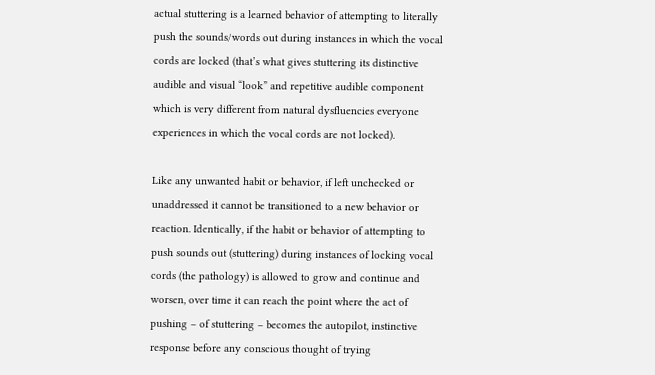actual stuttering is a learned behavior of attempting to literally push the sounds/words out during instances in which the vocal cords are locked (that’s what gives stuttering its distinctive audible and visual “look” and repetitive audible component which is very different from natural dysfluencies everyone experiences in which the vocal cords are not locked).

Like any unwanted habit or behavior, if left unchecked or unaddressed it cannot be transitioned to a new behavior or reaction. Identically, if the habit or behavior of attempting to push sounds out (stuttering) during instances of locking vocal cords (the pathology) is allowed to grow and continue and worsen, over time it can reach the point where the act of pushing – of stuttering – becomes the autopilot, instinctive response before any conscious thought of trying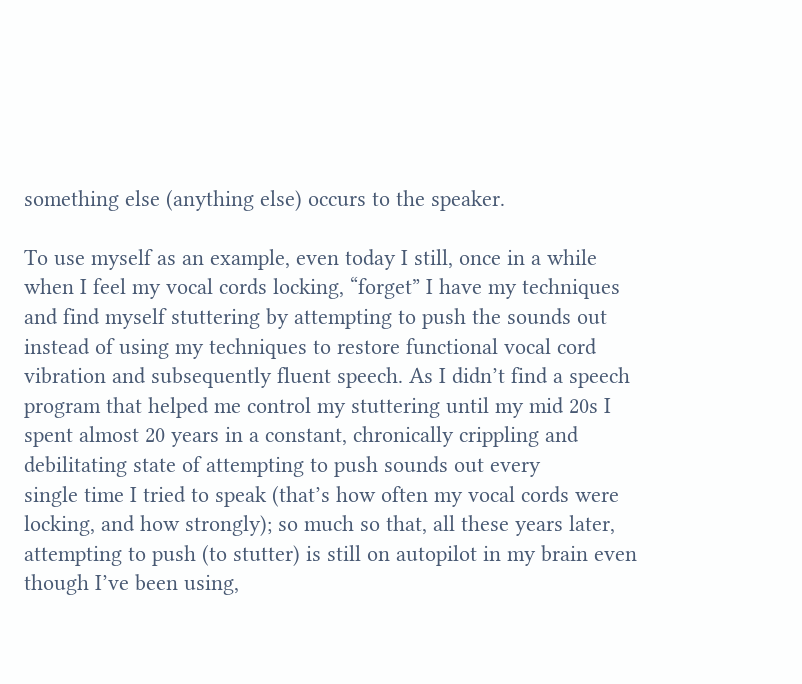something else (anything else) occurs to the speaker.

To use myself as an example, even today I still, once in a while when I feel my vocal cords locking, “forget” I have my techniques and find myself stuttering by attempting to push the sounds out instead of using my techniques to restore functional vocal cord vibration and subsequently fluent speech. As I didn’t find a speech program that helped me control my stuttering until my mid 20s I spent almost 20 years in a constant, chronically crippling and debilitating state of attempting to push sounds out every
single time I tried to speak (that’s how often my vocal cords were locking, and how strongly); so much so that, all these years later, attempting to push (to stutter) is still on autopilot in my brain even though I’ve been using,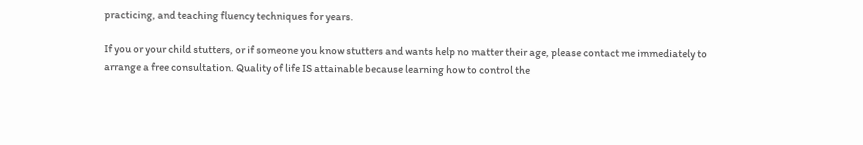practicing, and teaching fluency techniques for years.

If you or your child stutters, or if someone you know stutters and wants help no matter their age, please contact me immediately to arrange a free consultation. Quality of life IS attainable because learning how to control the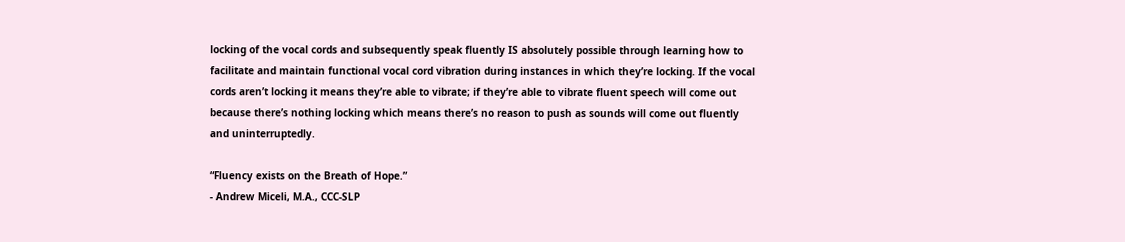locking of the vocal cords and subsequently speak fluently IS absolutely possible through learning how to facilitate and maintain functional vocal cord vibration during instances in which they’re locking. If the vocal cords aren’t locking it means they’re able to vibrate; if they’re able to vibrate fluent speech will come out because there’s nothing locking which means there’s no reason to push as sounds will come out fluently and uninterruptedly.

“Fluency exists on the Breath of Hope.”
- Andrew Miceli, M.A., CCC-SLP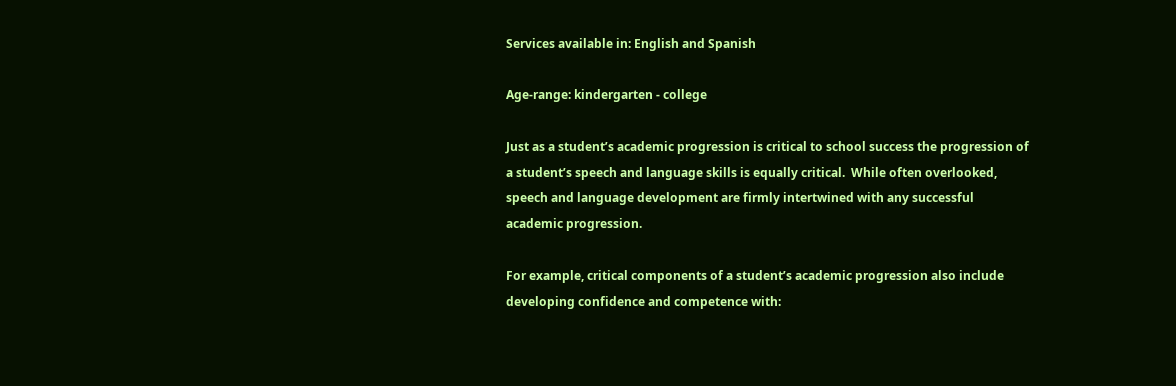Services available in: English and Spanish

Age-range: kindergarten - college

Just as a student’s academic progression is critical to school success the progression of a student’s speech and language skills is equally critical.  While often overlooked, speech and language development are firmly intertwined with any successful academic progression.

For example, critical components of a student’s academic progression also include developing confidence and competence with: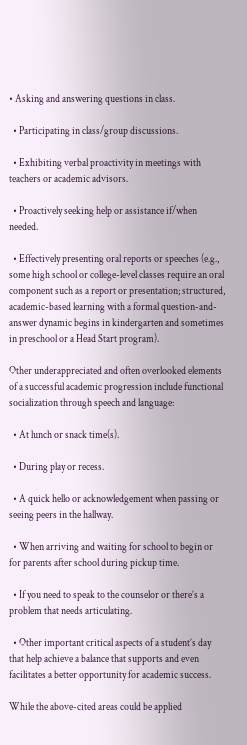• Asking and answering questions in class.

  • Participating in class/group discussions.

  • Exhibiting verbal proactivity in meetings with teachers or academic advisors.

  • Proactively seeking help or assistance if/when needed.

  • Effectively presenting oral reports or speeches (e.g., some high school or college-level classes require an oral component such as a report or presentation; structured, academic-based learning with a formal question-and-answer dynamic begins in kindergarten and sometimes in preschool or a Head Start program).

Other underappreciated and often overlooked elements of a successful academic progression include functional socialization through speech and language:

  • At lunch or snack time(s).

  • During play or recess.

  • A quick hello or acknowledgement when passing or seeing peers in the hallway.

  • When arriving and waiting for school to begin or for parents after school during pickup time.

  • If you need to speak to the counselor or there’s a problem that needs articulating.

  • Other important critical aspects of a student’s day that help achieve a balance that supports and even facilitates a better opportunity for academic success.

While the above-cited areas could be applied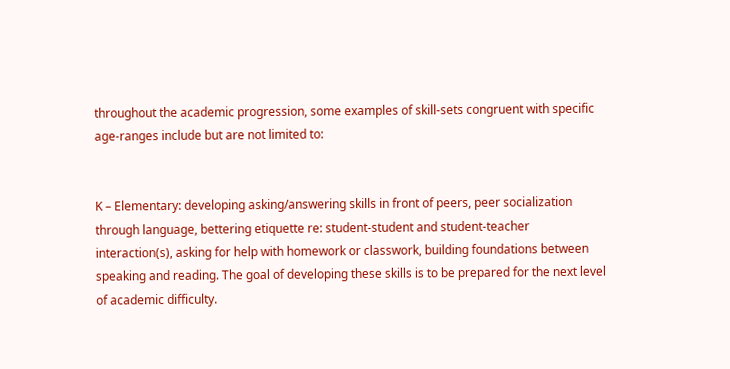throughout the academic progression, some examples of skill-sets congruent with specific age-ranges include but are not limited to:


K – Elementary: developing asking/answering skills in front of peers, peer socialization through language, bettering etiquette re: student-student and student-teacher interaction(s), asking for help with homework or classwork, building foundations between speaking and reading. The goal of developing these skills is to be prepared for the next level of academic difficulty.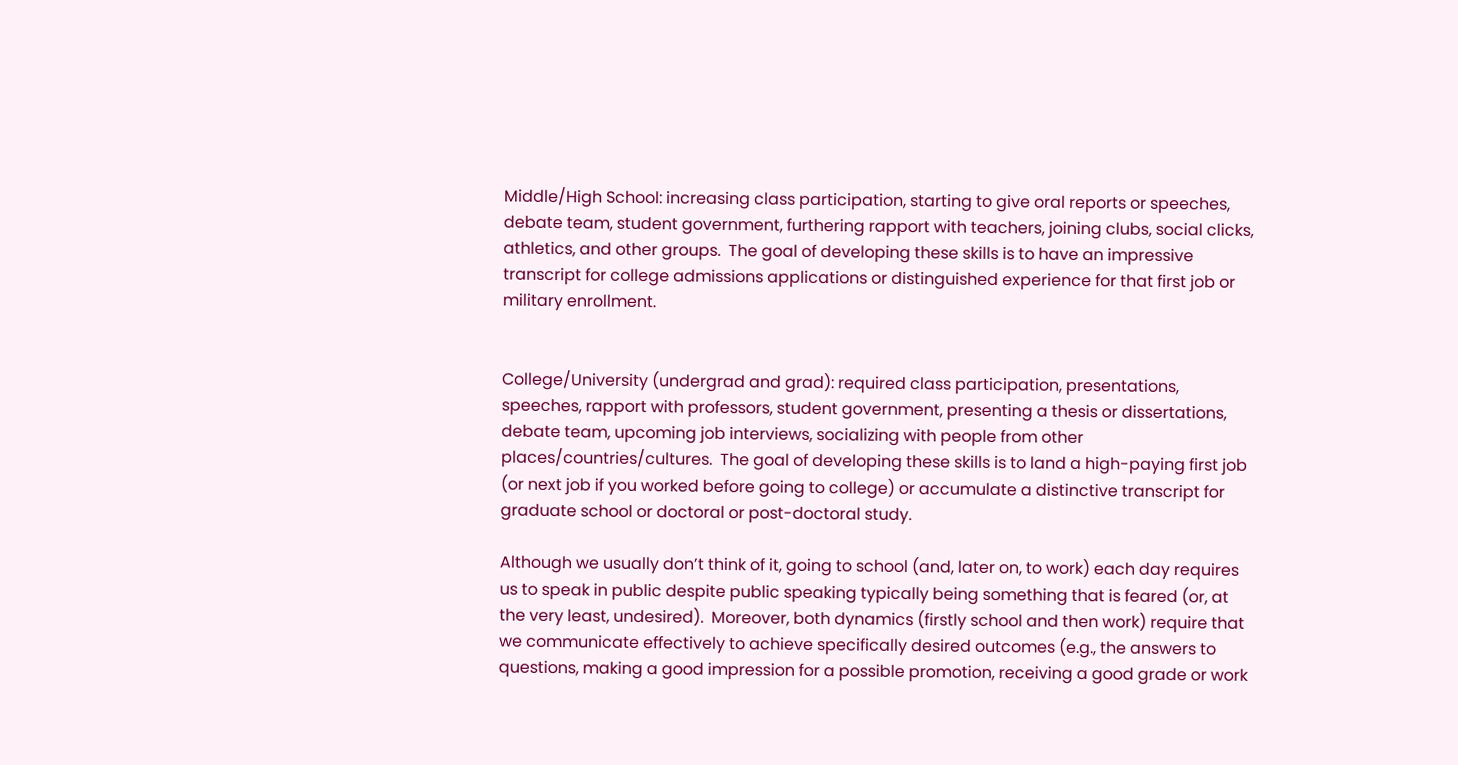Middle/High School: increasing class participation, starting to give oral reports or speeches, debate team, student government, furthering rapport with teachers, joining clubs, social clicks, athletics, and other groups.  The goal of developing these skills is to have an impressive transcript for college admissions applications or distinguished experience for that first job or military enrollment.


College/University (undergrad and grad): required class participation, presentations, speeches, rapport with professors, student government, presenting a thesis or dissertations, debate team, upcoming job interviews, socializing with people from other places/countries/cultures.  The goal of developing these skills is to land a high-paying first job (or next job if you worked before going to college) or accumulate a distinctive transcript for graduate school or doctoral or post-doctoral study.

Although we usually don’t think of it, going to school (and, later on, to work) each day requires us to speak in public despite public speaking typically being something that is feared (or, at the very least, undesired).  Moreover, both dynamics (firstly school and then work) require that we communicate effectively to achieve specifically desired outcomes (e.g., the answers to questions, making a good impression for a possible promotion, receiving a good grade or work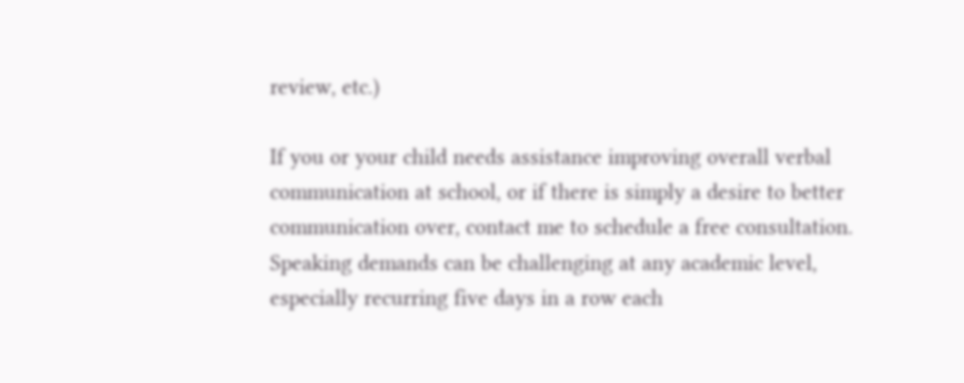review, etc.)

If you or your child needs assistance improving overall verbal communication at school, or if there is simply a desire to better communication over, contact me to schedule a free consultation. Speaking demands can be challenging at any academic level, especially recurring five days in a row each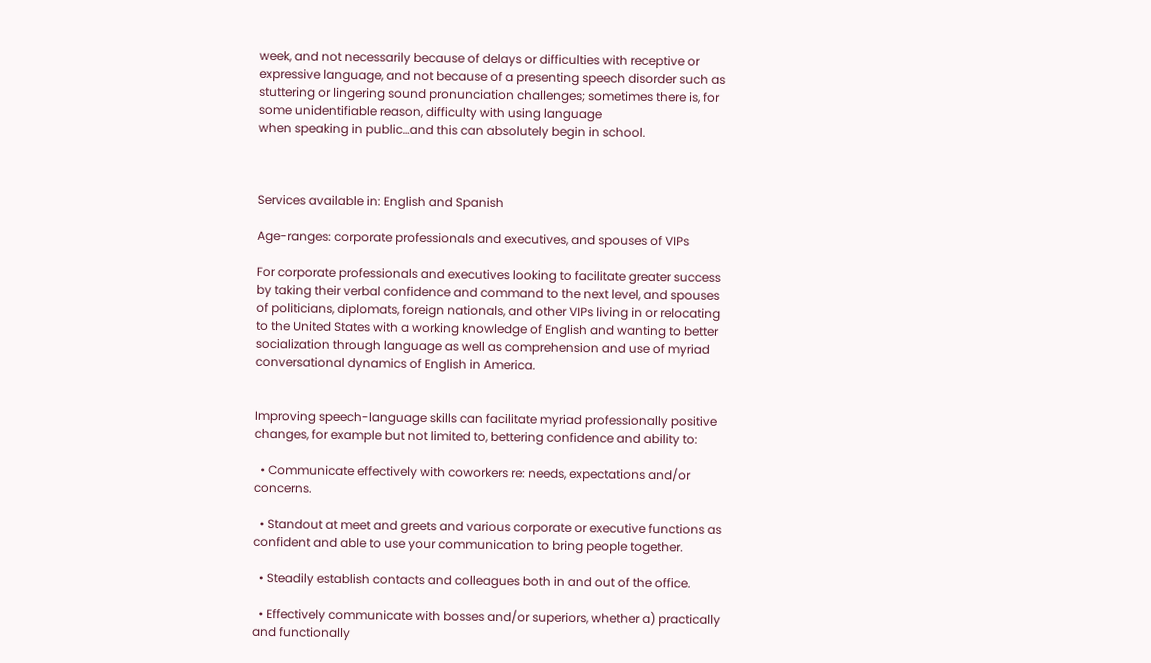week, and not necessarily because of delays or difficulties with receptive or expressive language, and not because of a presenting speech disorder such as stuttering or lingering sound pronunciation challenges; sometimes there is, for some unidentifiable reason, difficulty with using language
when speaking in public…and this can absolutely begin in school.



Services available in: English and Spanish

Age-ranges: corporate professionals and executives, and spouses of VIPs

For corporate professionals and executives looking to facilitate greater success by taking their verbal confidence and command to the next level, and spouses of politicians, diplomats, foreign nationals, and other VIPs living in or relocating to the United States with a working knowledge of English and wanting to better socialization through language as well as comprehension and use of myriad conversational dynamics of English in America.


Improving speech-language skills can facilitate myriad professionally positive changes, for example but not limited to, bettering confidence and ability to:

  • Communicate effectively with coworkers re: needs, expectations and/or concerns.

  • Standout at meet and greets and various corporate or executive functions as confident and able to use your communication to bring people together.

  • Steadily establish contacts and colleagues both in and out of the office.

  • Effectively communicate with bosses and/or superiors, whether a) practically and functionally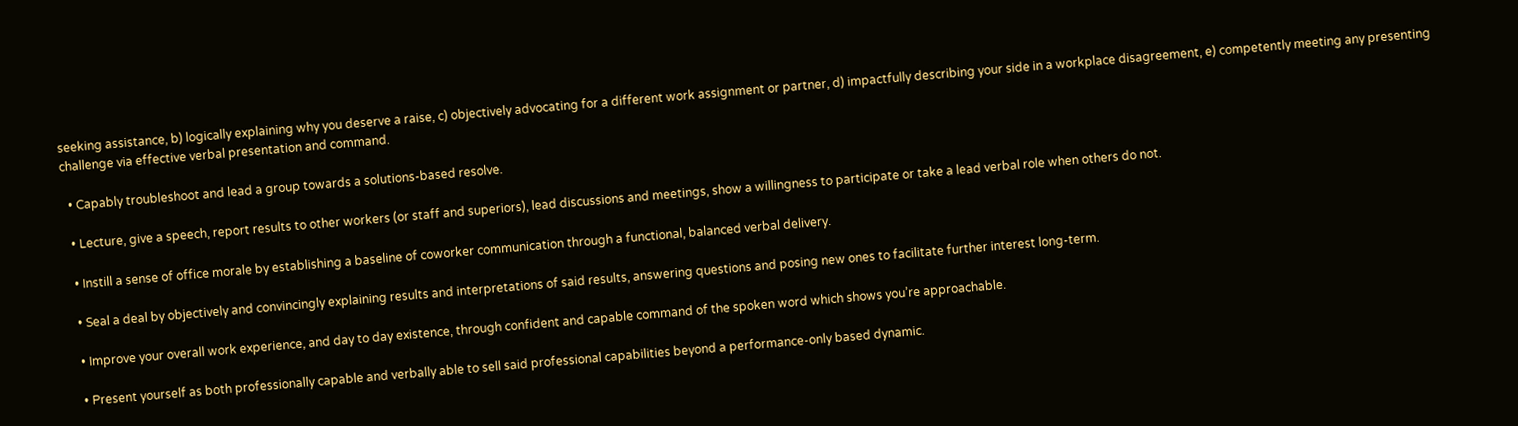seeking assistance, b) logically explaining why you deserve a raise, c) objectively advocating for a different work assignment or partner, d) impactfully describing your side in a workplace disagreement, e) competently meeting any presenting challenge via effective verbal presentation and command.

  • Capably troubleshoot and lead a group towards a solutions-based resolve.

  • Lecture, give a speech, report results to other workers (or staff and superiors), lead discussions and meetings, show a willingness to participate or take a lead verbal role when others do not.

  • Instill a sense of office morale by establishing a baseline of coworker communication through a functional, balanced verbal delivery.

  • Seal a deal by objectively and convincingly explaining results and interpretations of said results, answering questions and posing new ones to facilitate further interest long-term.

  • Improve your overall work experience, and day to day existence, through confident and capable command of the spoken word which shows you’re approachable.

  • Present yourself as both professionally capable and verbally able to sell said professional capabilities beyond a performance-only based dynamic.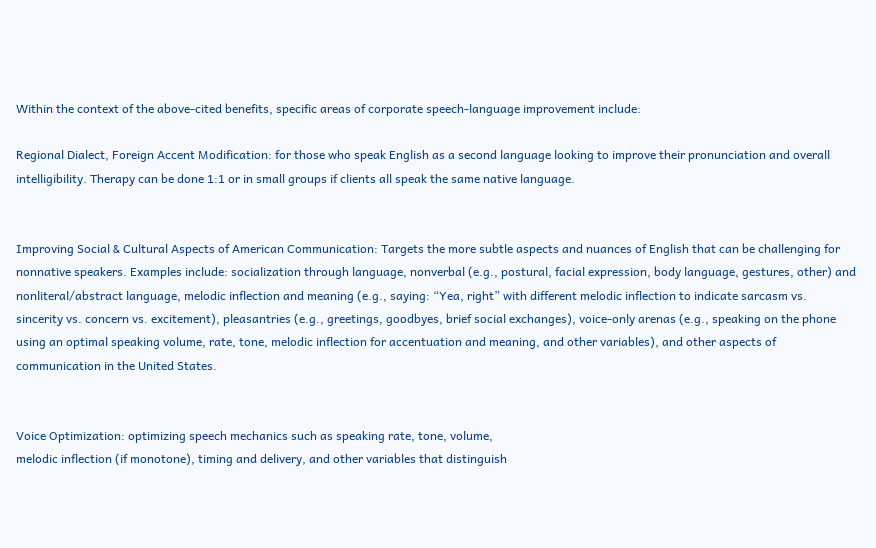Within the context of the above-cited benefits, specific areas of corporate speech-language improvement include:

Regional Dialect, Foreign Accent Modification: for those who speak English as a second language looking to improve their pronunciation and overall intelligibility. Therapy can be done 1:1 or in small groups if clients all speak the same native language.


Improving Social & Cultural Aspects of American Communication: Targets the more subtle aspects and nuances of English that can be challenging for nonnative speakers. Examples include: socialization through language, nonverbal (e.g., postural, facial expression, body language, gestures, other) and nonliteral/abstract language, melodic inflection and meaning (e.g., saying: “Yea, right” with different melodic inflection to indicate sarcasm vs. sincerity vs. concern vs. excitement), pleasantries (e.g., greetings, goodbyes, brief social exchanges), voice-only arenas (e.g., speaking on the phone using an optimal speaking volume, rate, tone, melodic inflection for accentuation and meaning, and other variables), and other aspects of communication in the United States.


Voice Optimization: optimizing speech mechanics such as speaking rate, tone, volume,
melodic inflection (if monotone), timing and delivery, and other variables that distinguish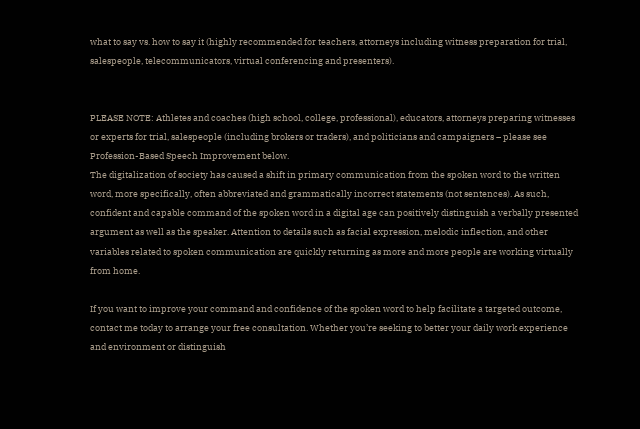what to say vs. how to say it (highly recommended for teachers, attorneys including witness preparation for trial, salespeople, telecommunicators, virtual conferencing and presenters).


PLEASE NOTE: Athletes and coaches (high school, college, professional), educators, attorneys preparing witnesses or experts for trial, salespeople (including brokers or traders), and politicians and campaigners – please see Profession-Based Speech Improvement below.
The digitalization of society has caused a shift in primary communication from the spoken word to the written word, more specifically, often abbreviated and grammatically incorrect statements (not sentences). As such, confident and capable command of the spoken word in a digital age can positively distinguish a verbally presented argument as well as the speaker. Attention to details such as facial expression, melodic inflection, and other variables related to spoken communication are quickly returning as more and more people are working virtually from home.

If you want to improve your command and confidence of the spoken word to help facilitate a targeted outcome, contact me today to arrange your free consultation. Whether you’re seeking to better your daily work experience and environment or distinguish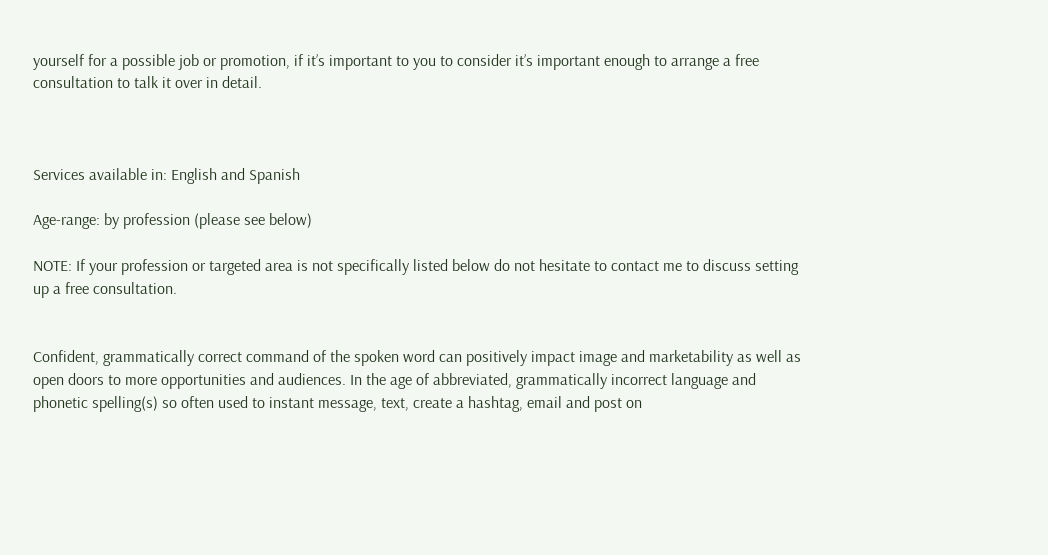yourself for a possible job or promotion, if it’s important to you to consider it’s important enough to arrange a free consultation to talk it over in detail.



Services available in: English and Spanish

Age-range: by profession (please see below)

NOTE: If your profession or targeted area is not specifically listed below do not hesitate to contact me to discuss setting up a free consultation.


Confident, grammatically correct command of the spoken word can positively impact image and marketability as well as open doors to more opportunities and audiences. In the age of abbreviated, grammatically incorrect language and phonetic spelling(s) so often used to instant message, text, create a hashtag, email and post on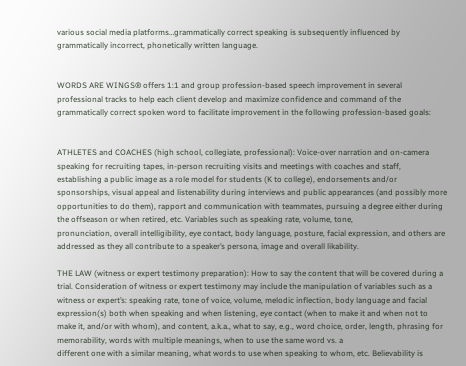various social media platforms…grammatically correct speaking is subsequently influenced by grammatically incorrect, phonetically written language.


WORDS ARE WINGS® offers 1:1 and group profession-based speech improvement in several professional tracks to help each client develop and maximize confidence and command of the grammatically correct spoken word to facilitate improvement in the following profession-based goals:


ATHLETES and COACHES (high school, collegiate, professional): Voice-over narration and on-camera speaking for recruiting tapes, in-person recruiting visits and meetings with coaches and staff, establishing a public image as a role model for students (K to college), endorsements and/or sponsorships, visual appeal and listenability during interviews and public appearances (and possibly more opportunities to do them), rapport and communication with teammates, pursuing a degree either during the offseason or when retired, etc. Variables such as speaking rate, volume, tone,
pronunciation, overall intelligibility, eye contact, body language, posture, facial expression, and others are addressed as they all contribute to a speaker’s persona, image and overall likability.

THE LAW (witness or expert testimony preparation): How to say the content that will be covered during a trial. Consideration of witness or expert testimony may include the manipulation of variables such as a witness or expert’s: speaking rate, tone of voice, volume, melodic inflection, body language and facial expression(s) both when speaking and when listening, eye contact (when to make it and when not to make it, and/or with whom), and content, a.k.a., what to say, e.g., word choice, order, length, phrasing for memorability, words with multiple meanings, when to use the same word vs. a
different one with a similar meaning, what words to use when speaking to whom, etc. Believability is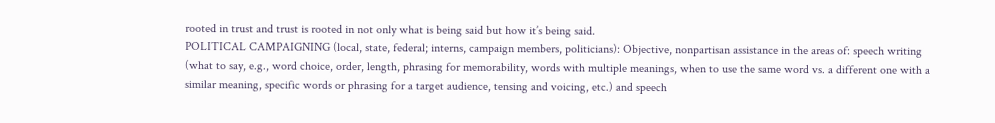rooted in trust and trust is rooted in not only what is being said but how it’s being said.
POLITICAL CAMPAIGNING (local, state, federal; interns, campaign members, politicians): Objective, nonpartisan assistance in the areas of: speech writing (what to say, e.g., word choice, order, length, phrasing for memorability, words with multiple meanings, when to use the same word vs. a different one with a similar meaning, specific words or phrasing for a target audience, tensing and voicing, etc.) and speech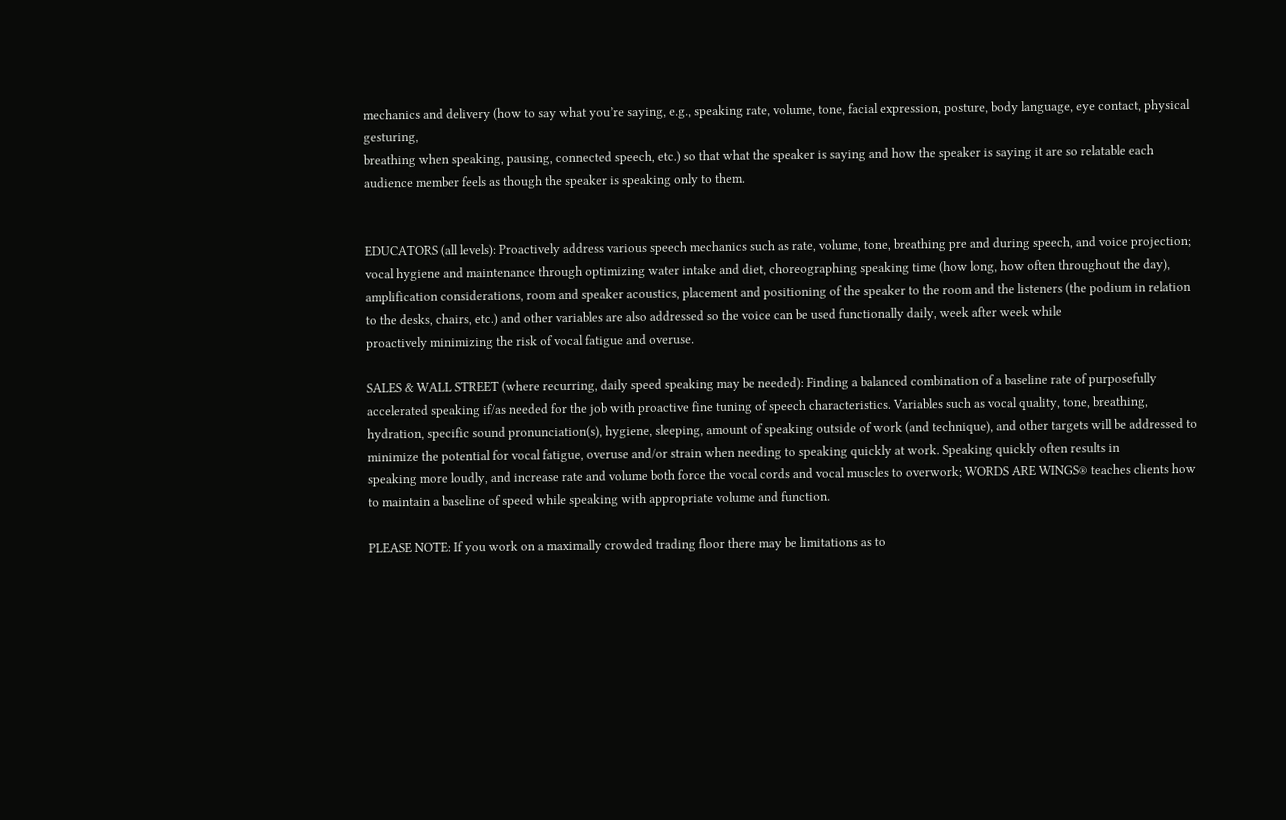mechanics and delivery (how to say what you’re saying, e.g., speaking rate, volume, tone, facial expression, posture, body language, eye contact, physical gesturing,
breathing when speaking, pausing, connected speech, etc.) so that what the speaker is saying and how the speaker is saying it are so relatable each audience member feels as though the speaker is speaking only to them.


EDUCATORS (all levels): Proactively address various speech mechanics such as rate, volume, tone, breathing pre and during speech, and voice projection; vocal hygiene and maintenance through optimizing water intake and diet, choreographing speaking time (how long, how often throughout the day), amplification considerations, room and speaker acoustics, placement and positioning of the speaker to the room and the listeners (the podium in relation to the desks, chairs, etc.) and other variables are also addressed so the voice can be used functionally daily, week after week while
proactively minimizing the risk of vocal fatigue and overuse.

SALES & WALL STREET (where recurring, daily speed speaking may be needed): Finding a balanced combination of a baseline rate of purposefully accelerated speaking if/as needed for the job with proactive fine tuning of speech characteristics. Variables such as vocal quality, tone, breathing, hydration, specific sound pronunciation(s), hygiene, sleeping, amount of speaking outside of work (and technique), and other targets will be addressed to minimize the potential for vocal fatigue, overuse and/or strain when needing to speaking quickly at work. Speaking quickly often results in
speaking more loudly, and increase rate and volume both force the vocal cords and vocal muscles to overwork; WORDS ARE WINGS® teaches clients how to maintain a baseline of speed while speaking with appropriate volume and function.

PLEASE NOTE: If you work on a maximally crowded trading floor there may be limitations as to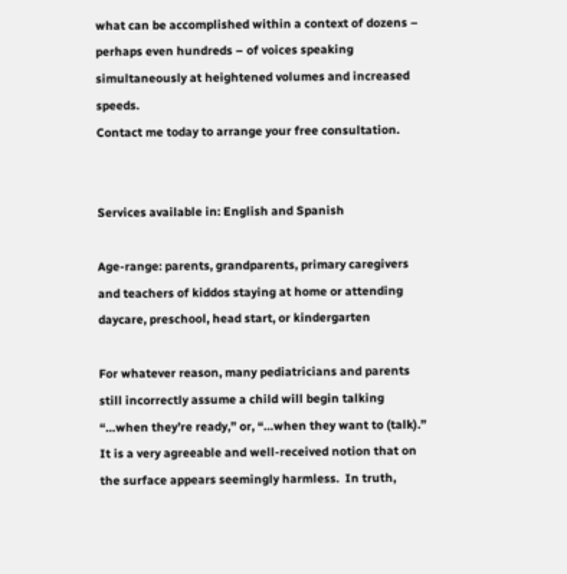what can be accomplished within a context of dozens – perhaps even hundreds – of voices speaking simultaneously at heightened volumes and increased speeds.
Contact me today to arrange your free consultation.


Services available in: English and Spanish

Age-range: parents, grandparents, primary caregivers and teachers of kiddos staying at home or attending daycare, preschool, head start, or kindergarten

For whatever reason, many pediatricians and parents still incorrectly assume a child will begin talking “…when they’re ready,” or, “…when they want to (talk).” It is a very agreeable and well-received notion that on the surface appears seemingly harmless.  In truth,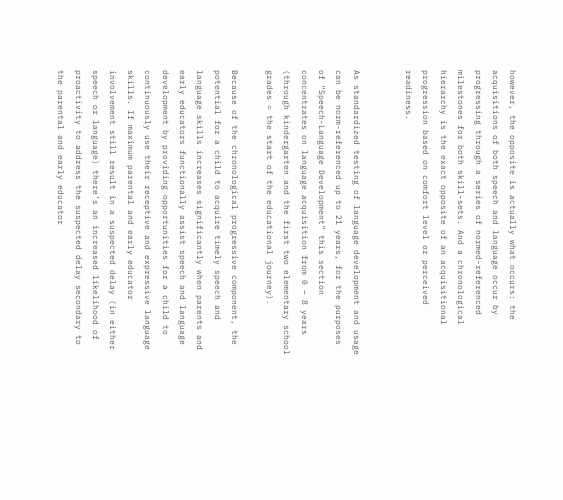however, the opposite is actually what occurs: the acquisitions of both speech and language occur by progressing through a series of normed-referenced milestones for both skill-sets. And a chronological hierarchy is the exact opposite of an acquisitional progression based on comfort level or perceived readiness.


As standardized testing of language development and usage can be norm-referenced up to 21 years, for the purposes of “Speech-Language Development” this section concentrates on language acquisition from 0 – 8 years (through kindergarten and the first two elementary school grades = the start of the educational journey).

Because of the chronological progressive component, the potential for a child to acquire timely speech and language skills increases significantly when parents and early educators functionally assist speech and language development by providing opportunities for a child to continuously use their receptive and expressive language skills. If maximum parental and early educator involvement still result in a suspected delay (in either speech or language) there’s an increased likelihood of proactivity to address the suspected delay secondary to the parental and early educator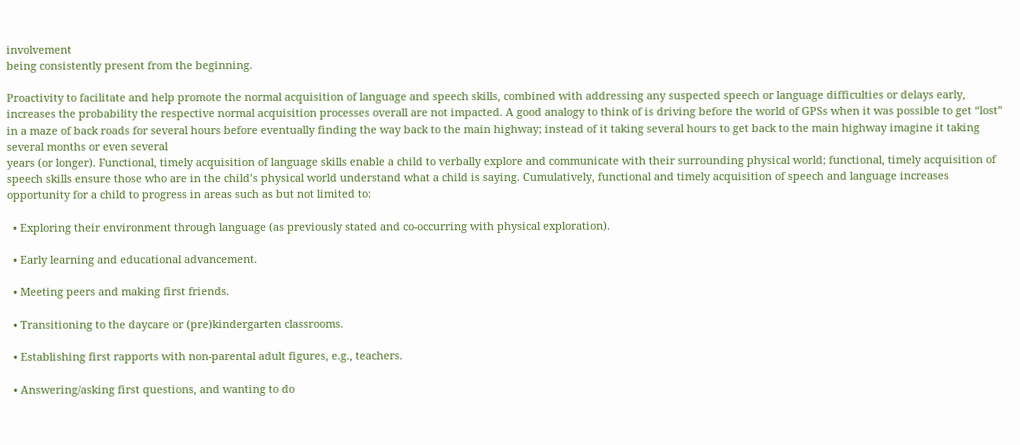involvement
being consistently present from the beginning.

Proactivity to facilitate and help promote the normal acquisition of language and speech skills, combined with addressing any suspected speech or language difficulties or delays early, increases the probability the respective normal acquisition processes overall are not impacted. A good analogy to think of is driving before the world of GPSs when it was possible to get “lost” in a maze of back roads for several hours before eventually finding the way back to the main highway; instead of it taking several hours to get back to the main highway imagine it taking several months or even several
years (or longer). Functional, timely acquisition of language skills enable a child to verbally explore and communicate with their surrounding physical world; functional, timely acquisition of speech skills ensure those who are in the child’s physical world understand what a child is saying. Cumulatively, functional and timely acquisition of speech and language increases opportunity for a child to progress in areas such as but not limited to:

  • Exploring their environment through language (as previously stated and co-occurring with physical exploration).

  • Early learning and educational advancement.

  • Meeting peers and making first friends.

  • Transitioning to the daycare or (pre)kindergarten classrooms.

  • Establishing first rapports with non-parental adult figures, e.g., teachers.

  • Answering/asking first questions, and wanting to do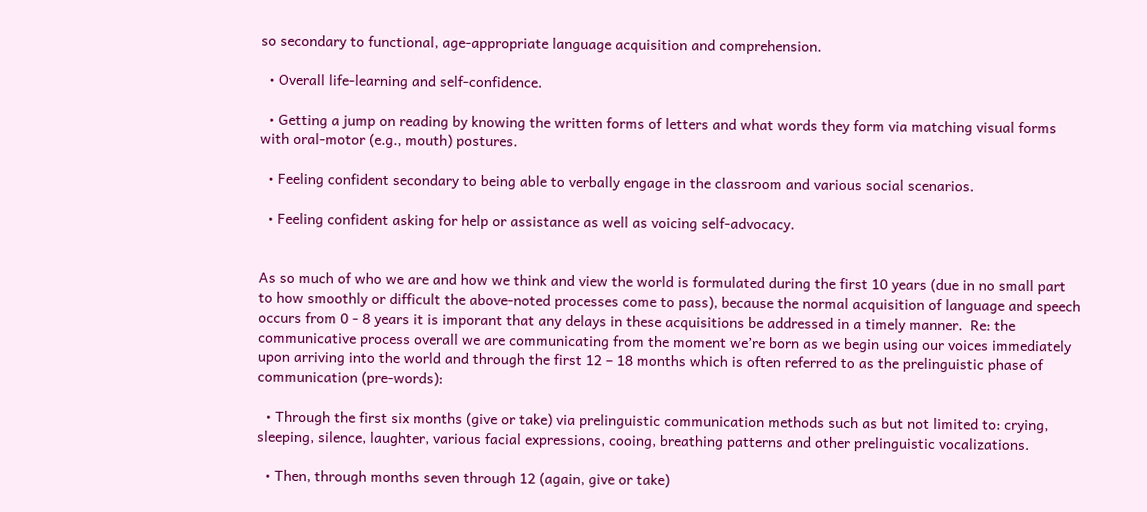so secondary to functional, age-appropriate language acquisition and comprehension.

  • Overall life-learning and self-confidence.

  • Getting a jump on reading by knowing the written forms of letters and what words they form via matching visual forms with oral-motor (e.g., mouth) postures.

  • Feeling confident secondary to being able to verbally engage in the classroom and various social scenarios.

  • Feeling confident asking for help or assistance as well as voicing self-advocacy.


As so much of who we are and how we think and view the world is formulated during the first 10 years (due in no small part to how smoothly or difficult the above-noted processes come to pass), because the normal acquisition of language and speech occurs from 0 - 8 years it is imporant that any delays in these acquisitions be addressed in a timely manner.  Re: the communicative process overall we are communicating from the moment we’re born as we begin using our voices immediately upon arriving into the world and through the first 12 – 18 months which is often referred to as the prelinguistic phase of communication (pre-words):

  • Through the first six months (give or take) via prelinguistic communication methods such as but not limited to: crying, sleeping, silence, laughter, various facial expressions, cooing, breathing patterns and other prelinguistic vocalizations.

  • Then, through months seven through 12 (again, give or take)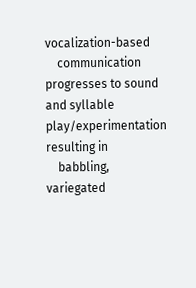vocalization-based
    communication progresses to sound and syllable play/experimentation resulting in
    babbling, variegated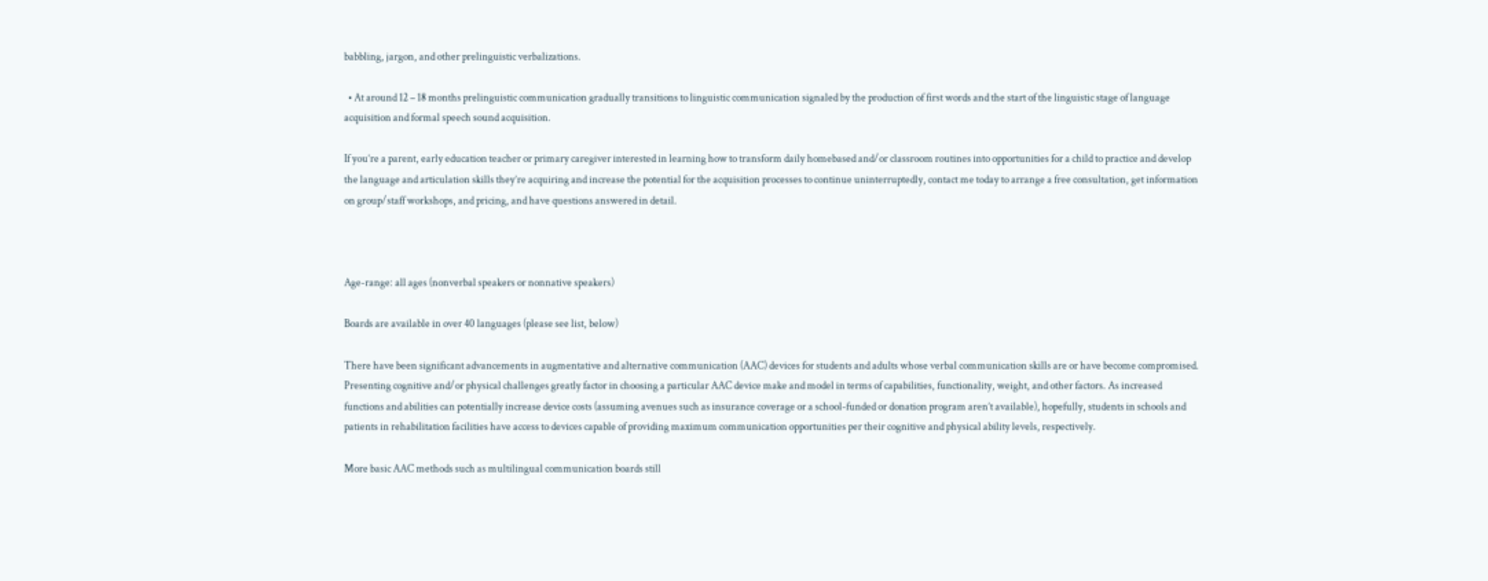babbling, jargon, and other prelinguistic verbalizations.

  • At around 12 – 18 months prelinguistic communication gradually transitions to linguistic communication signaled by the production of first words and the start of the linguistic stage of language acquisition and formal speech sound acquisition.

If you’re a parent, early education teacher or primary caregiver interested in learning how to transform daily homebased and/or classroom routines into opportunities for a child to practice and develop the language and articulation skills they’re acquiring and increase the potential for the acquisition processes to continue uninterruptedly, contact me today to arrange a free consultation, get information on group/staff workshops, and pricing, and have questions answered in detail.



Age-range: all ages (nonverbal speakers or nonnative speakers)

Boards are available in over 40 languages (please see list, below)

There have been significant advancements in augmentative and alternative communication (AAC) devices for students and adults whose verbal communication skills are or have become compromised. Presenting cognitive and/or physical challenges greatly factor in choosing a particular AAC device make and model in terms of capabilities, functionality, weight, and other factors. As increased functions and abilities can potentially increase device costs (assuming avenues such as insurance coverage or a school-funded or donation program aren’t available), hopefully, students in schools and patients in rehabilitation facilities have access to devices capable of providing maximum communication opportunities per their cognitive and physical ability levels, respectively.

More basic AAC methods such as multilingual communication boards still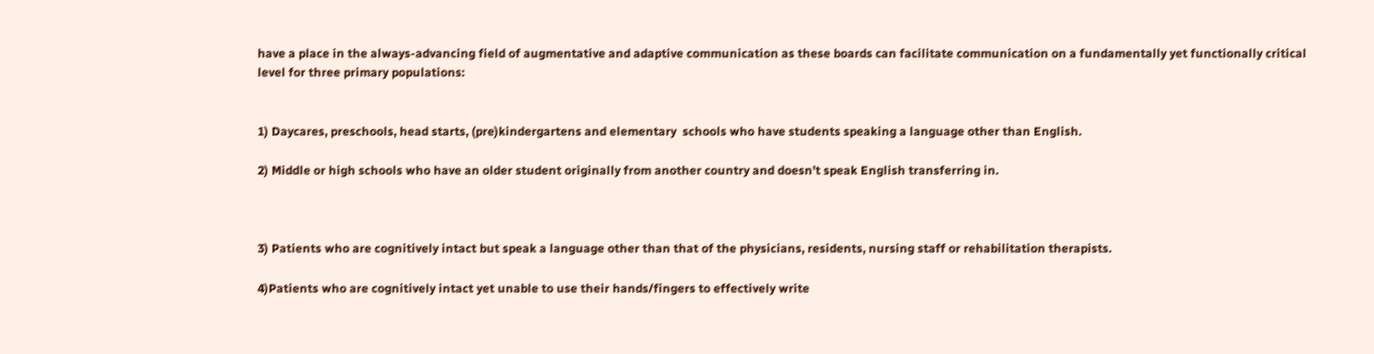have a place in the always-advancing field of augmentative and adaptive communication as these boards can facilitate communication on a fundamentally yet functionally critical level for three primary populations:


1) Daycares, preschools, head starts, (pre)kindergartens and elementary  schools who have students speaking a language other than English.

2) Middle or high schools who have an older student originally from another country and doesn’t speak English transferring in.



3) Patients who are cognitively intact but speak a language other than that of the physicians, residents, nursing staff or rehabilitation therapists.

4)Patients who are cognitively intact yet unable to use their hands/fingers to effectively write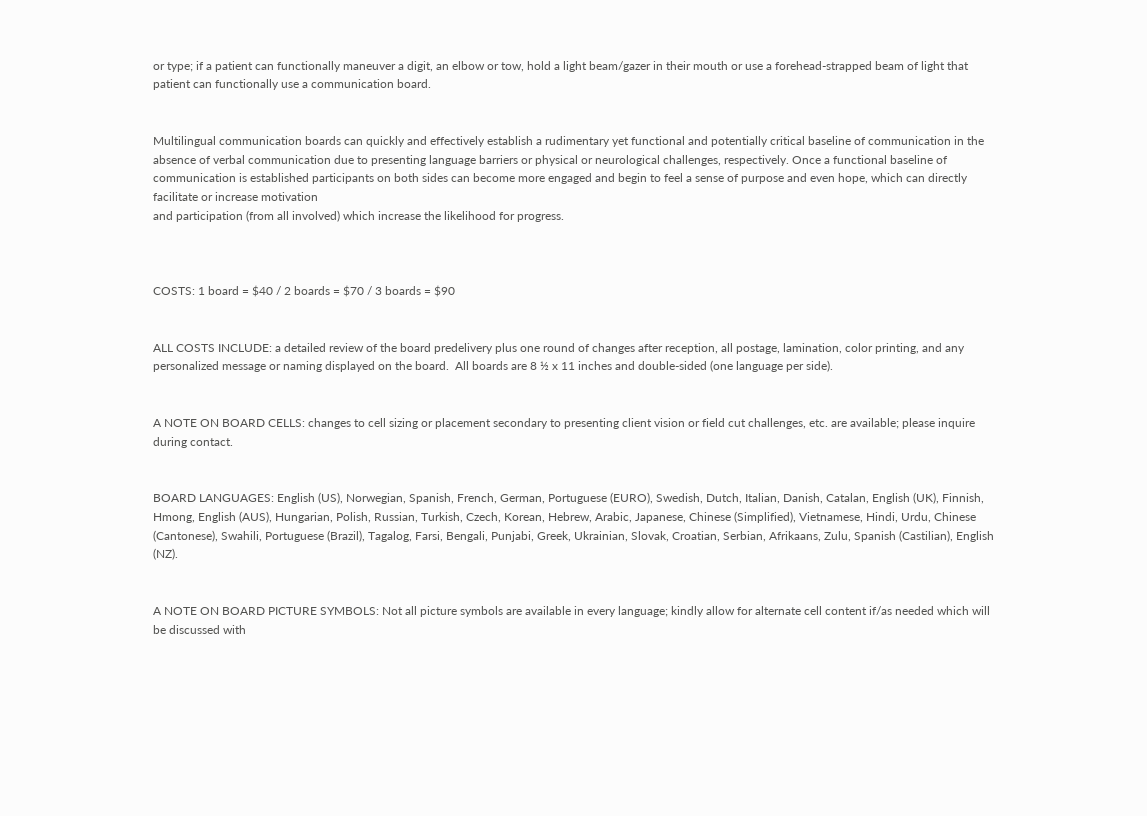or type; if a patient can functionally maneuver a digit, an elbow or tow, hold a light beam/gazer in their mouth or use a forehead-strapped beam of light that patient can functionally use a communication board.


Multilingual communication boards can quickly and effectively establish a rudimentary yet functional and potentially critical baseline of communication in the absence of verbal communication due to presenting language barriers or physical or neurological challenges, respectively. Once a functional baseline of communication is established participants on both sides can become more engaged and begin to feel a sense of purpose and even hope, which can directly facilitate or increase motivation
and participation (from all involved) which increase the likelihood for progress.



COSTS: 1 board = $40 / 2 boards = $70 / 3 boards = $90


ALL COSTS INCLUDE: a detailed review of the board predelivery plus one round of changes after reception, all postage, lamination, color printing, and any personalized message or naming displayed on the board.  All boards are 8 ½ x 11 inches and double-sided (one language per side).


A NOTE ON BOARD CELLS: changes to cell sizing or placement secondary to presenting client vision or field cut challenges, etc. are available; please inquire during contact.


BOARD LANGUAGES: English (US), Norwegian, Spanish, French, German, Portuguese (EURO), Swedish, Dutch, Italian, Danish, Catalan, English (UK), Finnish, Hmong, English (AUS), Hungarian, Polish, Russian, Turkish, Czech, Korean, Hebrew, Arabic, Japanese, Chinese (Simplified), Vietnamese, Hindi, Urdu, Chinese (Cantonese), Swahili, Portuguese (Brazil), Tagalog, Farsi, Bengali, Punjabi, Greek, Ukrainian, Slovak, Croatian, Serbian, Afrikaans, Zulu, Spanish (Castilian), English (NZ).


A NOTE ON BOARD PICTURE SYMBOLS: Not all picture symbols are available in every language; kindly allow for alternate cell content if/as needed which will be discussed with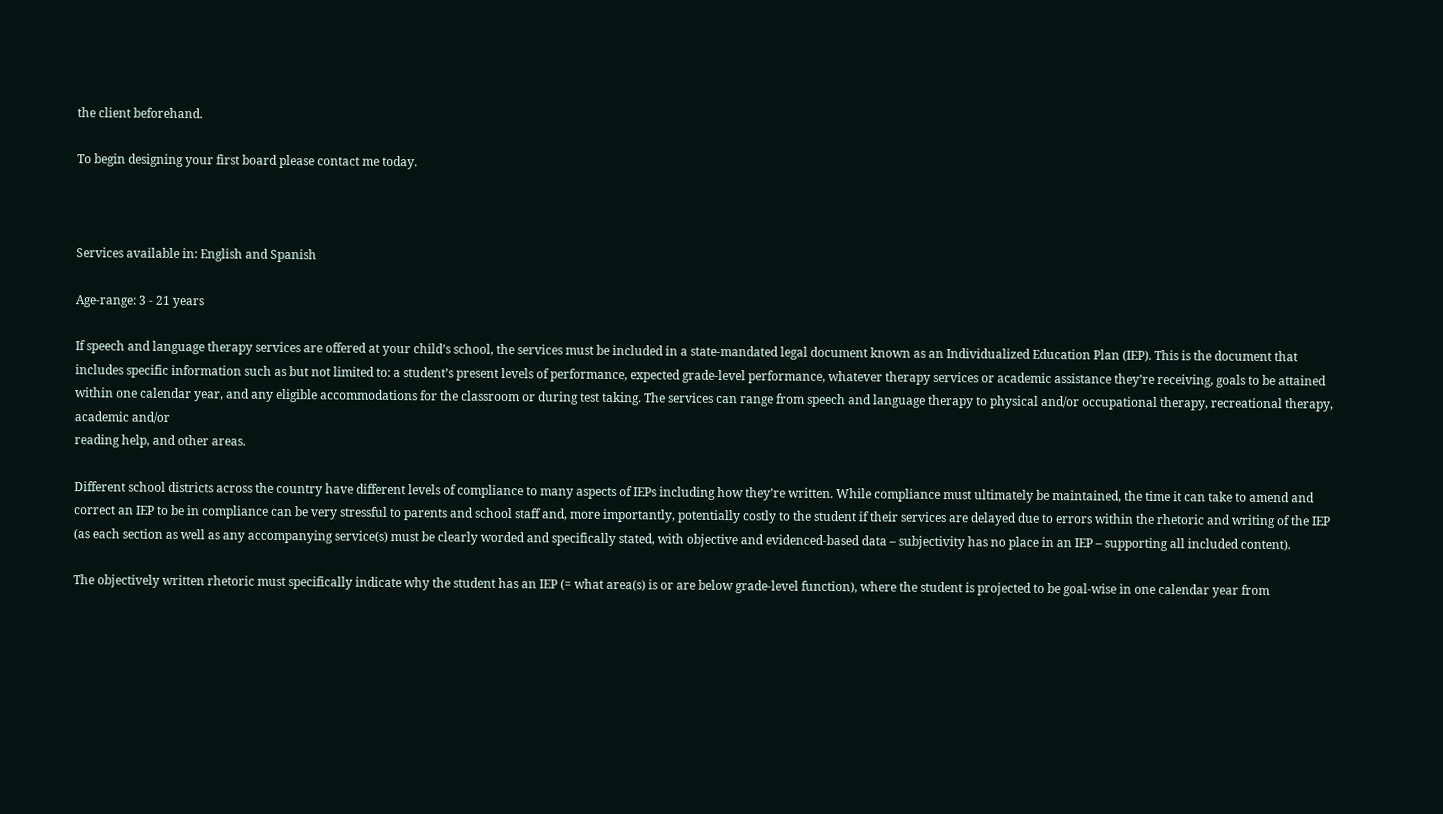the client beforehand.

To begin designing your first board please contact me today.



Services available in: English and Spanish

Age-range: 3 - 21 years

If speech and language therapy services are offered at your child’s school, the services must be included in a state-mandated legal document known as an Individualized Education Plan (IEP). This is the document that includes specific information such as but not limited to: a student’s present levels of performance, expected grade-level performance, whatever therapy services or academic assistance they’re receiving, goals to be attained within one calendar year, and any eligible accommodations for the classroom or during test taking. The services can range from speech and language therapy to physical and/or occupational therapy, recreational therapy, academic and/or
reading help, and other areas.

Different school districts across the country have different levels of compliance to many aspects of IEPs including how they’re written. While compliance must ultimately be maintained, the time it can take to amend and correct an IEP to be in compliance can be very stressful to parents and school staff and, more importantly, potentially costly to the student if their services are delayed due to errors within the rhetoric and writing of the IEP (as each section as well as any accompanying service(s) must be clearly worded and specifically stated, with objective and evidenced-based data – subjectivity has no place in an IEP – supporting all included content).

The objectively written rhetoric must specifically indicate why the student has an IEP (= what area(s) is or are below grade-level function), where the student is projected to be goal-wise in one calendar year from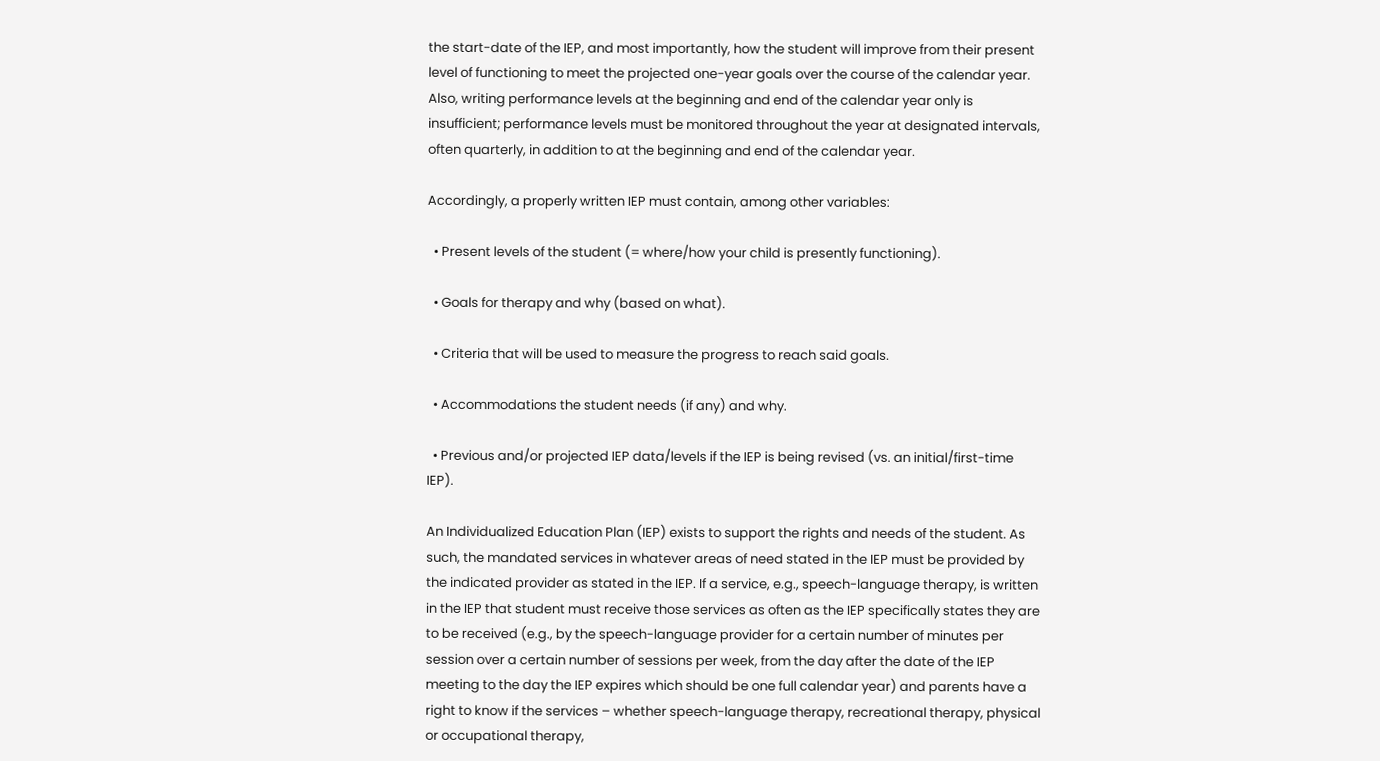the start-date of the IEP, and most importantly, how the student will improve from their present level of functioning to meet the projected one-year goals over the course of the calendar year.  Also, writing performance levels at the beginning and end of the calendar year only is insufficient; performance levels must be monitored throughout the year at designated intervals, often quarterly, in addition to at the beginning and end of the calendar year.

Accordingly, a properly written IEP must contain, among other variables:

  • Present levels of the student (= where/how your child is presently functioning).

  • Goals for therapy and why (based on what).

  • Criteria that will be used to measure the progress to reach said goals.

  • Accommodations the student needs (if any) and why.

  • Previous and/or projected IEP data/levels if the IEP is being revised (vs. an initial/first-time IEP).

An Individualized Education Plan (IEP) exists to support the rights and needs of the student. As such, the mandated services in whatever areas of need stated in the IEP must be provided by the indicated provider as stated in the IEP. If a service, e.g., speech-language therapy, is written in the IEP that student must receive those services as often as the IEP specifically states they are to be received (e.g., by the speech-language provider for a certain number of minutes per session over a certain number of sessions per week, from the day after the date of the IEP meeting to the day the IEP expires which should be one full calendar year) and parents have a right to know if the services – whether speech-language therapy, recreational therapy, physical or occupational therapy,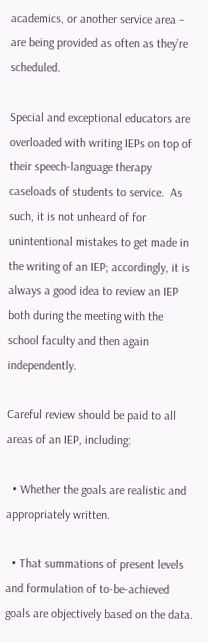academics, or another service area – are being provided as often as they’re scheduled.

Special and exceptional educators are overloaded with writing IEPs on top of their speech-language therapy caseloads of students to service.  As such, it is not unheard of for unintentional mistakes to get made in the writing of an IEP; accordingly, it is always a good idea to review an IEP both during the meeting with the school faculty and then again independently.

Careful review should be paid to all areas of an IEP, including:

  • Whether the goals are realistic and appropriately written.

  • That summations of present levels and formulation of to-be-achieved goals are objectively based on the data.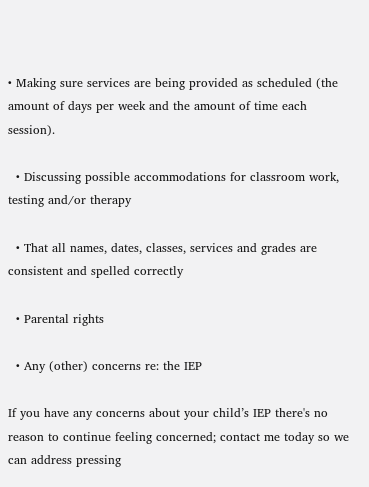• Making sure services are being provided as scheduled (the amount of days per week and the amount of time each session).

  • Discussing possible accommodations for classroom work, testing and/or therapy

  • That all names, dates, classes, services and grades are consistent and spelled correctly

  • Parental rights

  • Any (other) concerns re: the IEP

If you have any concerns about your child’s IEP there's no reason to continue feeling concerned; contact me today so we can address pressing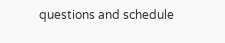questions and schedule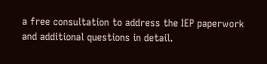a free consultation to address the IEP paperwork and additional questions in detail.